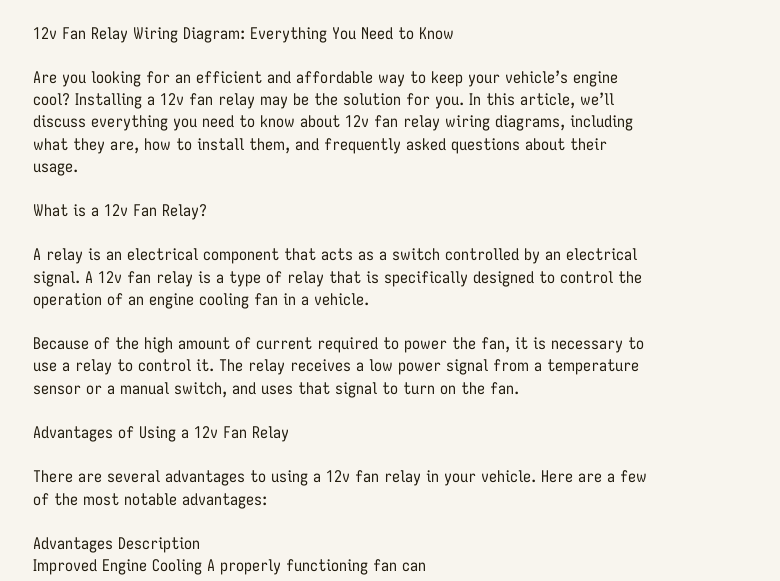12v Fan Relay Wiring Diagram: Everything You Need to Know

Are you looking for an efficient and affordable way to keep your vehicle’s engine cool? Installing a 12v fan relay may be the solution for you. In this article, we’ll discuss everything you need to know about 12v fan relay wiring diagrams, including what they are, how to install them, and frequently asked questions about their usage.

What is a 12v Fan Relay?

A relay is an electrical component that acts as a switch controlled by an electrical signal. A 12v fan relay is a type of relay that is specifically designed to control the operation of an engine cooling fan in a vehicle.

Because of the high amount of current required to power the fan, it is necessary to use a relay to control it. The relay receives a low power signal from a temperature sensor or a manual switch, and uses that signal to turn on the fan.

Advantages of Using a 12v Fan Relay

There are several advantages to using a 12v fan relay in your vehicle. Here are a few of the most notable advantages:

Advantages Description
Improved Engine Cooling A properly functioning fan can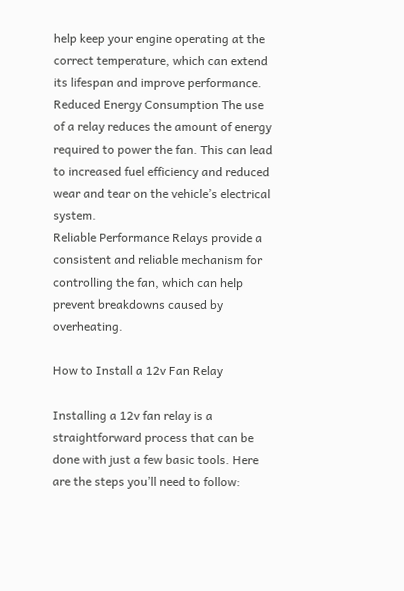help keep your engine operating at the correct temperature, which can extend its lifespan and improve performance.
Reduced Energy Consumption The use of a relay reduces the amount of energy required to power the fan. This can lead to increased fuel efficiency and reduced wear and tear on the vehicle’s electrical system.
Reliable Performance Relays provide a consistent and reliable mechanism for controlling the fan, which can help prevent breakdowns caused by overheating.

How to Install a 12v Fan Relay

Installing a 12v fan relay is a straightforward process that can be done with just a few basic tools. Here are the steps you’ll need to follow: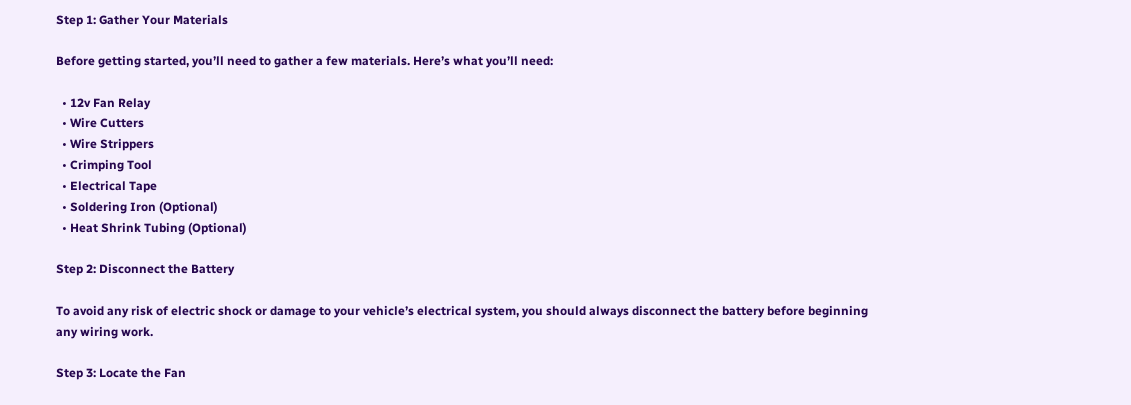Step 1: Gather Your Materials

Before getting started, you’ll need to gather a few materials. Here’s what you’ll need:

  • 12v Fan Relay
  • Wire Cutters
  • Wire Strippers
  • Crimping Tool
  • Electrical Tape
  • Soldering Iron (Optional)
  • Heat Shrink Tubing (Optional)

Step 2: Disconnect the Battery

To avoid any risk of electric shock or damage to your vehicle’s electrical system, you should always disconnect the battery before beginning any wiring work.

Step 3: Locate the Fan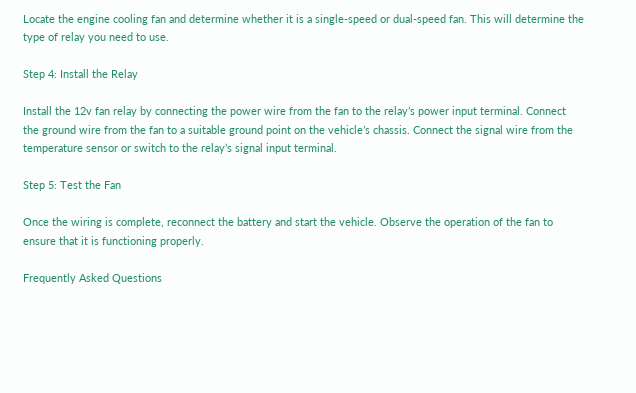Locate the engine cooling fan and determine whether it is a single-speed or dual-speed fan. This will determine the type of relay you need to use.

Step 4: Install the Relay

Install the 12v fan relay by connecting the power wire from the fan to the relay’s power input terminal. Connect the ground wire from the fan to a suitable ground point on the vehicle’s chassis. Connect the signal wire from the temperature sensor or switch to the relay’s signal input terminal.

Step 5: Test the Fan

Once the wiring is complete, reconnect the battery and start the vehicle. Observe the operation of the fan to ensure that it is functioning properly.

Frequently Asked Questions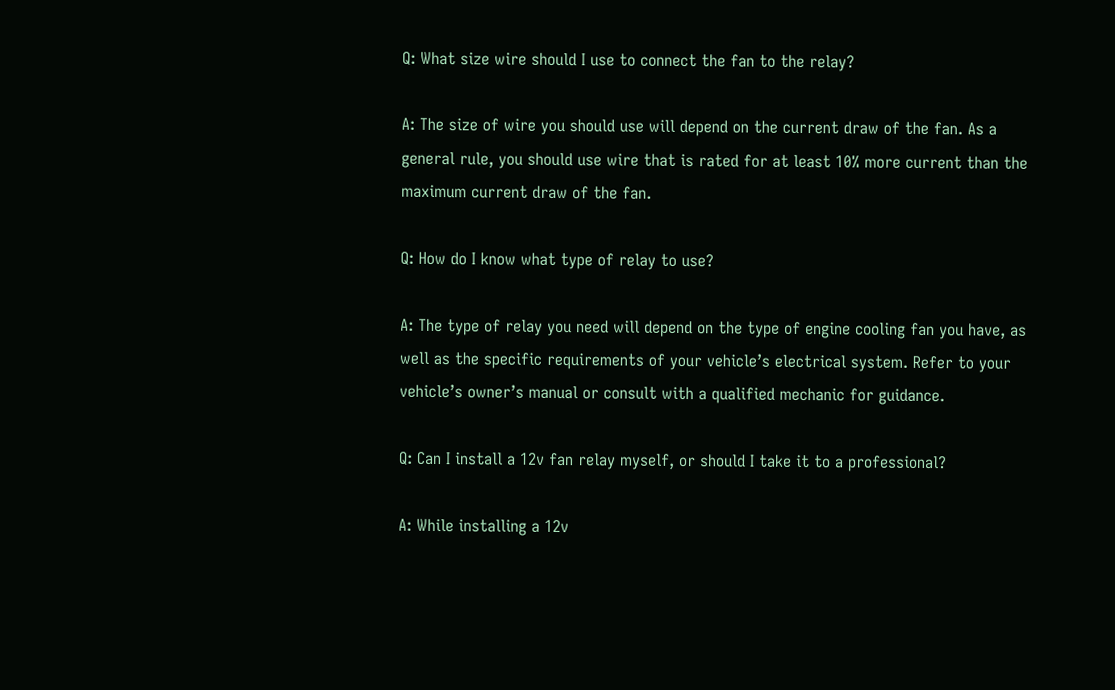Q: What size wire should I use to connect the fan to the relay?

A: The size of wire you should use will depend on the current draw of the fan. As a general rule, you should use wire that is rated for at least 10% more current than the maximum current draw of the fan.

Q: How do I know what type of relay to use?

A: The type of relay you need will depend on the type of engine cooling fan you have, as well as the specific requirements of your vehicle’s electrical system. Refer to your vehicle’s owner’s manual or consult with a qualified mechanic for guidance.

Q: Can I install a 12v fan relay myself, or should I take it to a professional?

A: While installing a 12v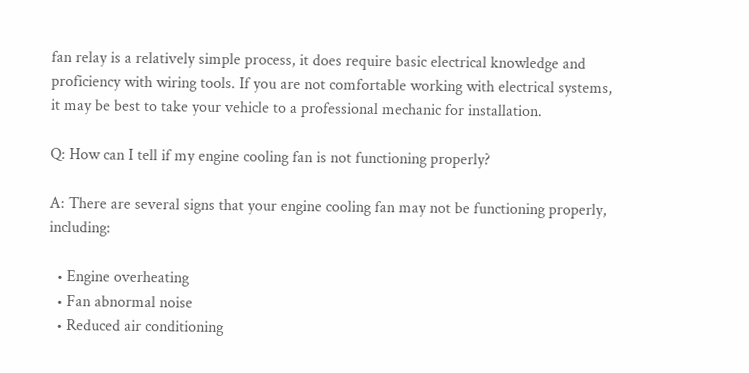fan relay is a relatively simple process, it does require basic electrical knowledge and proficiency with wiring tools. If you are not comfortable working with electrical systems, it may be best to take your vehicle to a professional mechanic for installation.

Q: How can I tell if my engine cooling fan is not functioning properly?

A: There are several signs that your engine cooling fan may not be functioning properly, including:

  • Engine overheating
  • Fan abnormal noise
  • Reduced air conditioning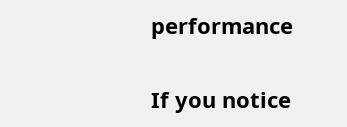performance

If you notice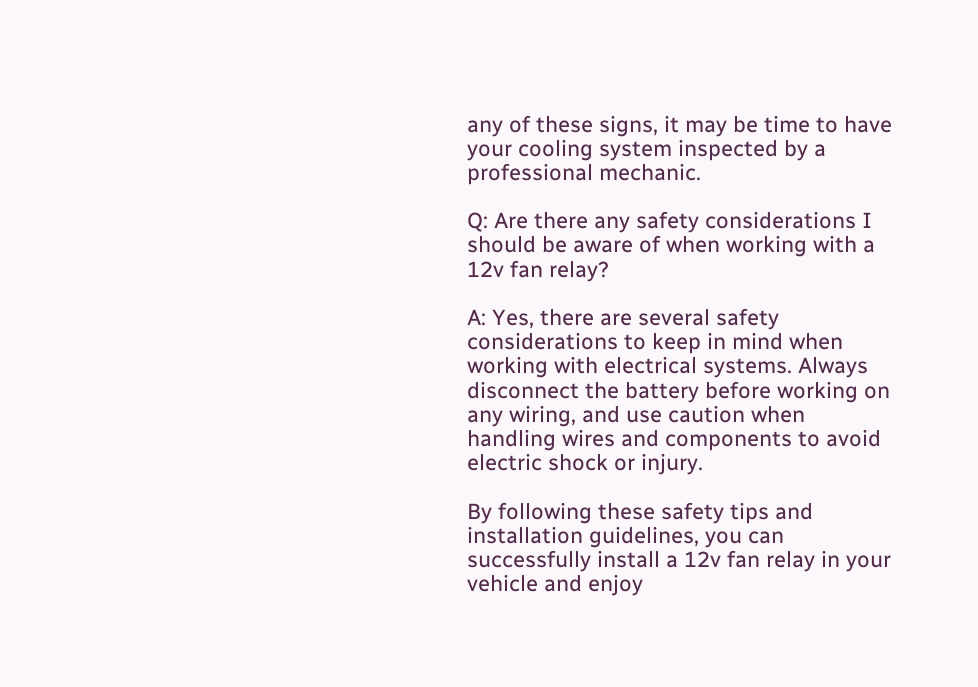any of these signs, it may be time to have your cooling system inspected by a professional mechanic.

Q: Are there any safety considerations I should be aware of when working with a 12v fan relay?

A: Yes, there are several safety considerations to keep in mind when working with electrical systems. Always disconnect the battery before working on any wiring, and use caution when handling wires and components to avoid electric shock or injury.

By following these safety tips and installation guidelines, you can successfully install a 12v fan relay in your vehicle and enjoy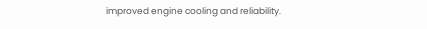improved engine cooling and reliability.